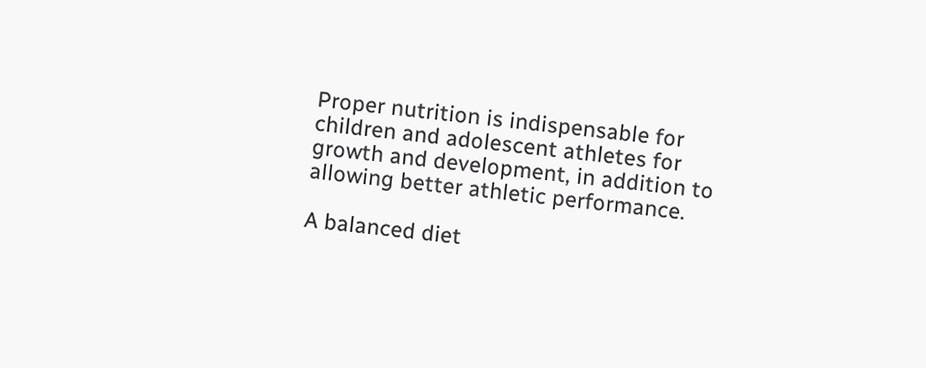Proper nutrition is indispensable for children and adolescent athletes for growth and development, in addition to allowing better athletic performance.

A balanced diet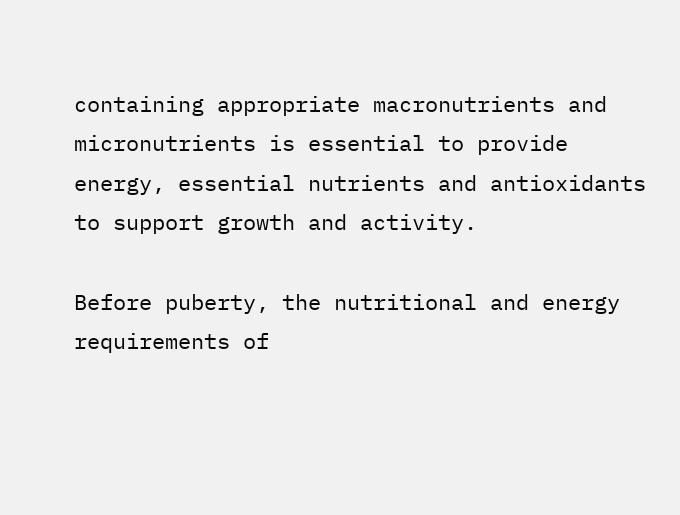containing appropriate macronutrients and micronutrients is essential to provide energy, essential nutrients and antioxidants to support growth and activity.

Before puberty, the nutritional and energy requirements of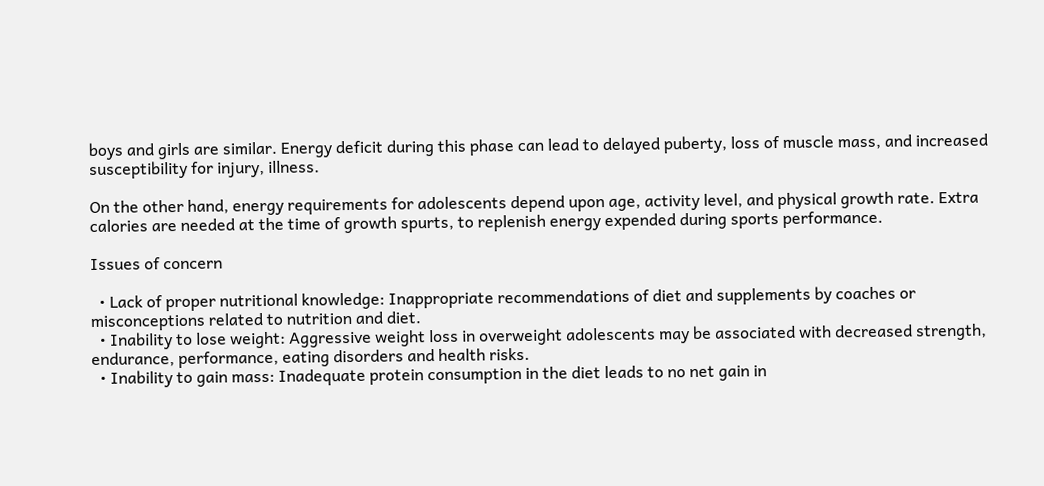boys and girls are similar. Energy deficit during this phase can lead to delayed puberty, loss of muscle mass, and increased susceptibility for injury, illness.

On the other hand, energy requirements for adolescents depend upon age, activity level, and physical growth rate. Extra calories are needed at the time of growth spurts, to replenish energy expended during sports performance.

Issues of concern

  • Lack of proper nutritional knowledge: Inappropriate recommendations of diet and supplements by coaches or misconceptions related to nutrition and diet.
  • Inability to lose weight: Aggressive weight loss in overweight adolescents may be associated with decreased strength, endurance, performance, eating disorders and health risks.
  • Inability to gain mass: Inadequate protein consumption in the diet leads to no net gain in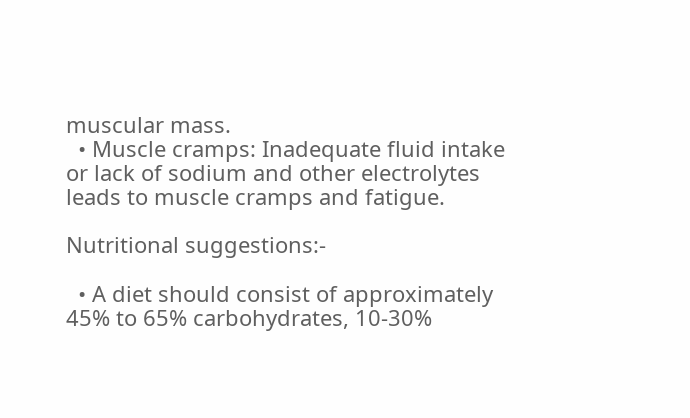muscular mass.
  • Muscle cramps: Inadequate fluid intake or lack of sodium and other electrolytes leads to muscle cramps and fatigue.

Nutritional suggestions:-

  • A diet should consist of approximately 45% to 65% carbohydrates, 10-30%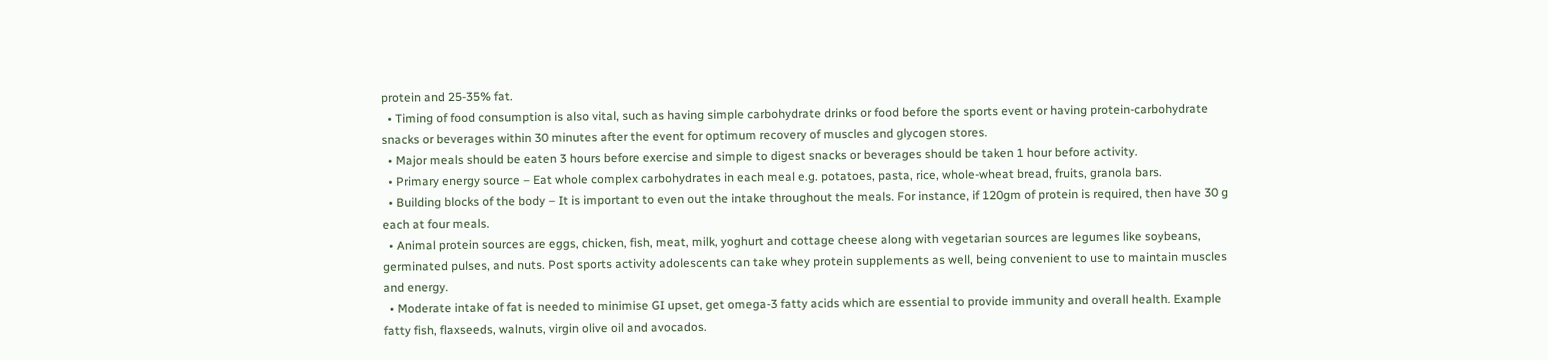protein and 25-35% fat.
  • Timing of food consumption is also vital, such as having simple carbohydrate drinks or food before the sports event or having protein-carbohydrate snacks or beverages within 30 minutes after the event for optimum recovery of muscles and glycogen stores.
  • Major meals should be eaten 3 hours before exercise and simple to digest snacks or beverages should be taken 1 hour before activity.
  • Primary energy source – Eat whole complex carbohydrates in each meal e.g. potatoes, pasta, rice, whole-wheat bread, fruits, granola bars.
  • Building blocks of the body – It is important to even out the intake throughout the meals. For instance, if 120gm of protein is required, then have 30 g each at four meals.
  • Animal protein sources are eggs, chicken, fish, meat, milk, yoghurt and cottage cheese along with vegetarian sources are legumes like soybeans, germinated pulses, and nuts. Post sports activity adolescents can take whey protein supplements as well, being convenient to use to maintain muscles and energy.
  • Moderate intake of fat is needed to minimise GI upset, get omega-3 fatty acids which are essential to provide immunity and overall health. Example fatty fish, flaxseeds, walnuts, virgin olive oil and avocados.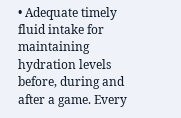• Adequate timely fluid intake for maintaining hydration levels before, during and after a game. Every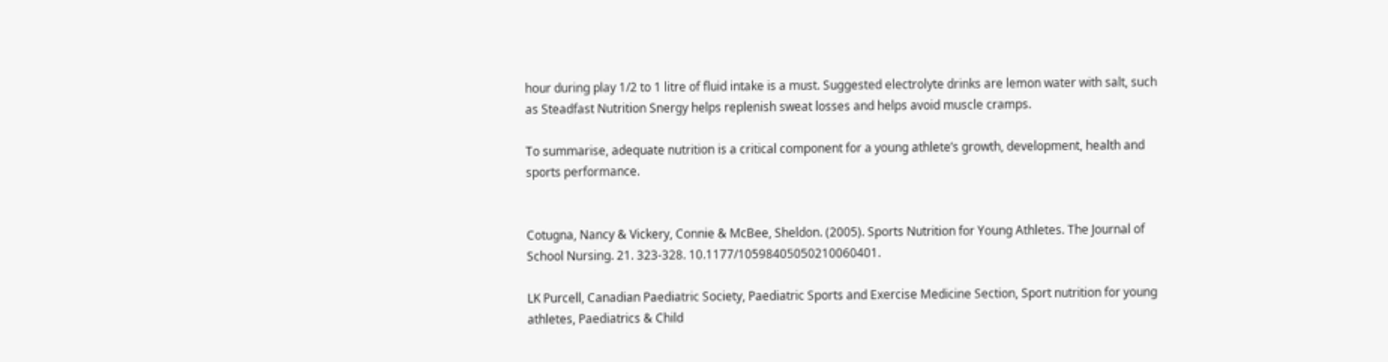hour during play 1/2 to 1 litre of fluid intake is a must. Suggested electrolyte drinks are lemon water with salt, such as Steadfast Nutrition Snergy helps replenish sweat losses and helps avoid muscle cramps.

To summarise, adequate nutrition is a critical component for a young athlete’s growth, development, health and sports performance.


Cotugna, Nancy & Vickery, Connie & McBee, Sheldon. (2005). Sports Nutrition for Young Athletes. The Journal of School Nursing. 21. 323-328. 10.1177/10598405050210060401.

LK Purcell, Canadian Paediatric Society, Paediatric Sports and Exercise Medicine Section, Sport nutrition for young athletes, Paediatrics & Child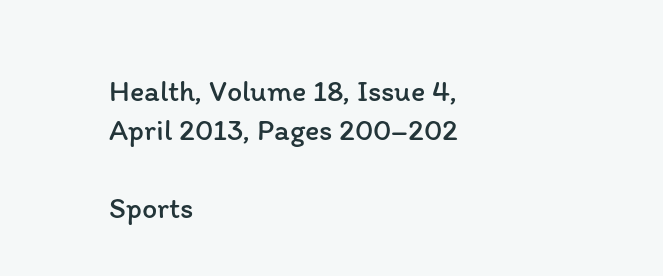Health, Volume 18, Issue 4, April 2013, Pages 200–202

Sports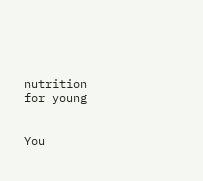nutrition for young


You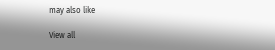may also like

View all